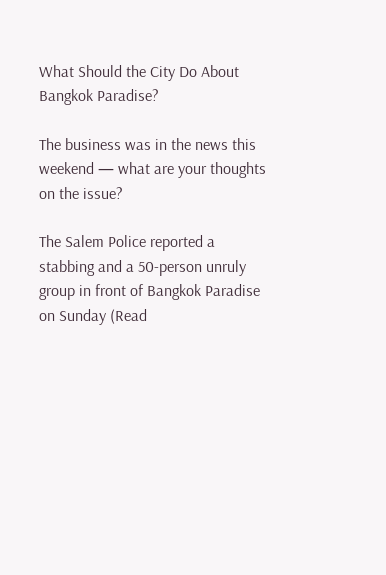What Should the City Do About Bangkok Paradise?

The business was in the news this weekend — what are your thoughts on the issue?

The Salem Police reported a stabbing and a 50-person unruly group in front of Bangkok Paradise on Sunday (Read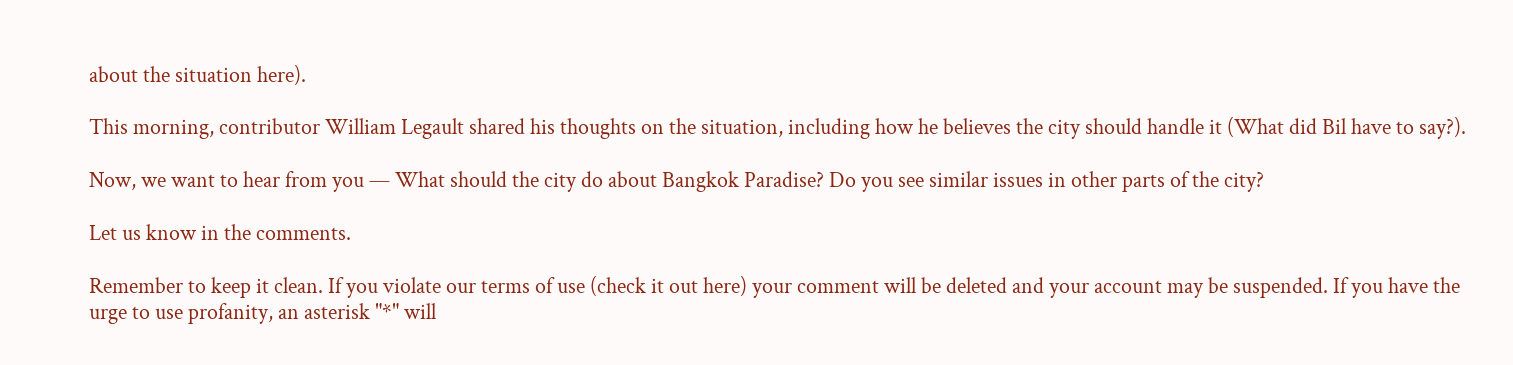about the situation here).

This morning, contributor William Legault shared his thoughts on the situation, including how he believes the city should handle it (What did Bil have to say?).

Now, we want to hear from you — What should the city do about Bangkok Paradise? Do you see similar issues in other parts of the city?

Let us know in the comments.

Remember to keep it clean. If you violate our terms of use (check it out here) your comment will be deleted and your account may be suspended. If you have the urge to use profanity, an asterisk "*" will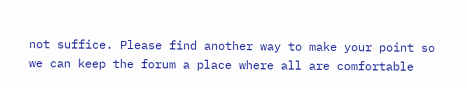not suffice. Please find another way to make your point so we can keep the forum a place where all are comfortable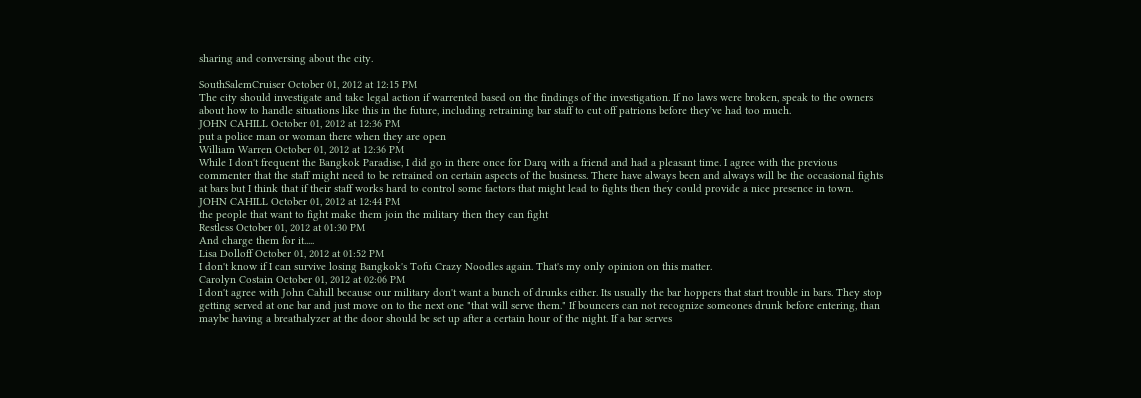sharing and conversing about the city.

SouthSalemCruiser October 01, 2012 at 12:15 PM
The city should investigate and take legal action if warrented based on the findings of the investigation. If no laws were broken, speak to the owners about how to handle situations like this in the future, including retraining bar staff to cut off patrions before they've had too much.
JOHN CAHILL October 01, 2012 at 12:36 PM
put a police man or woman there when they are open
William Warren October 01, 2012 at 12:36 PM
While I don't frequent the Bangkok Paradise, I did go in there once for Darq with a friend and had a pleasant time. I agree with the previous commenter that the staff might need to be retrained on certain aspects of the business. There have always been and always will be the occasional fights at bars but I think that if their staff works hard to control some factors that might lead to fights then they could provide a nice presence in town.
JOHN CAHILL October 01, 2012 at 12:44 PM
the people that want to fight make them join the military then they can fight
Restless October 01, 2012 at 01:30 PM
And charge them for it.....
Lisa Dolloff October 01, 2012 at 01:52 PM
I don't know if I can survive losing Bangkok's Tofu Crazy Noodles again. That's my only opinion on this matter.
Carolyn Costain October 01, 2012 at 02:06 PM
I don't agree with John Cahill because our military don't want a bunch of drunks either. Its usually the bar hoppers that start trouble in bars. They stop getting served at one bar and just move on to the next one "that will serve them." If bouncers can not recognize someones drunk before entering, than maybe having a breathalyzer at the door should be set up after a certain hour of the night. If a bar serves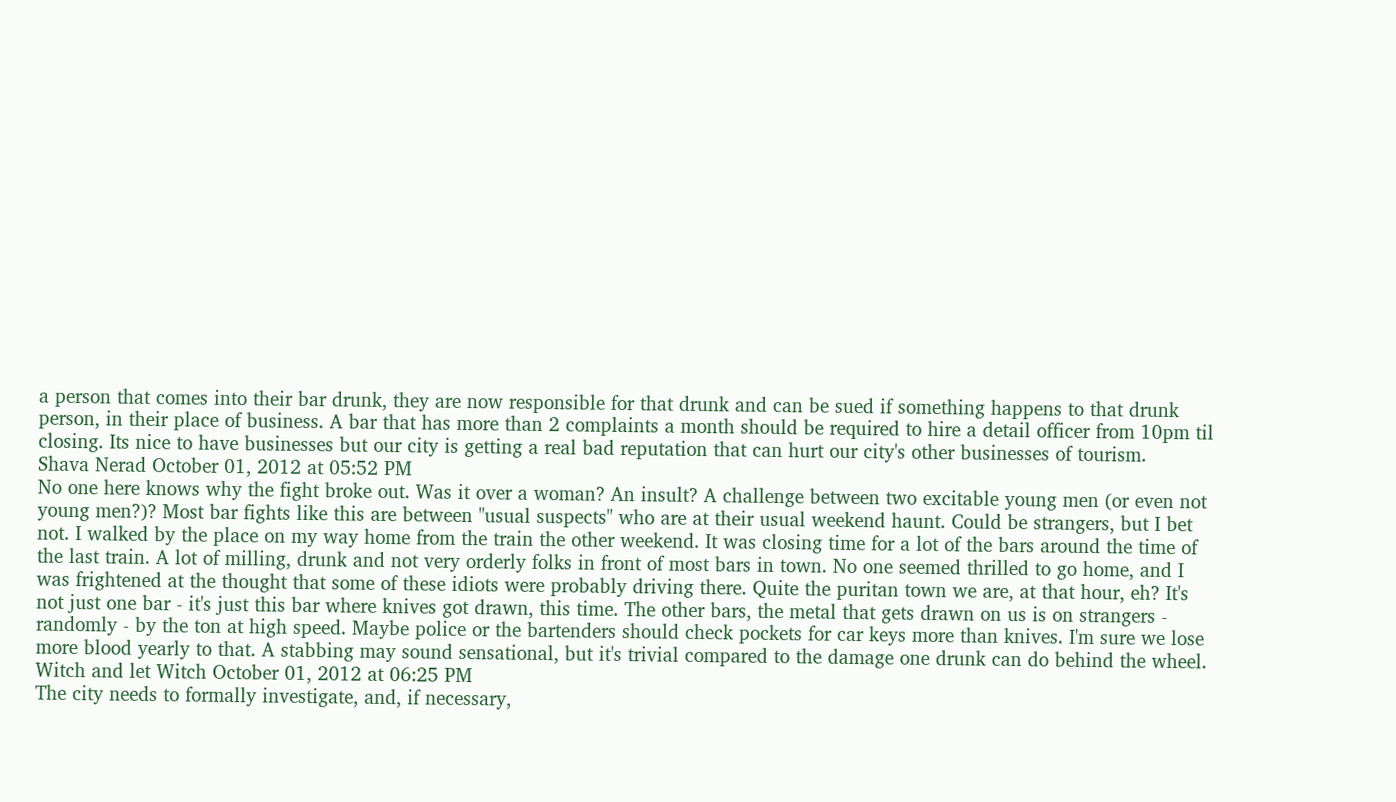a person that comes into their bar drunk, they are now responsible for that drunk and can be sued if something happens to that drunk person, in their place of business. A bar that has more than 2 complaints a month should be required to hire a detail officer from 10pm til closing. Its nice to have businesses but our city is getting a real bad reputation that can hurt our city's other businesses of tourism.
Shava Nerad October 01, 2012 at 05:52 PM
No one here knows why the fight broke out. Was it over a woman? An insult? A challenge between two excitable young men (or even not young men?)? Most bar fights like this are between "usual suspects" who are at their usual weekend haunt. Could be strangers, but I bet not. I walked by the place on my way home from the train the other weekend. It was closing time for a lot of the bars around the time of the last train. A lot of milling, drunk and not very orderly folks in front of most bars in town. No one seemed thrilled to go home, and I was frightened at the thought that some of these idiots were probably driving there. Quite the puritan town we are, at that hour, eh? It's not just one bar - it's just this bar where knives got drawn, this time. The other bars, the metal that gets drawn on us is on strangers - randomly - by the ton at high speed. Maybe police or the bartenders should check pockets for car keys more than knives. I'm sure we lose more blood yearly to that. A stabbing may sound sensational, but it's trivial compared to the damage one drunk can do behind the wheel.
Witch and let Witch October 01, 2012 at 06:25 PM
The city needs to formally investigate, and, if necessary,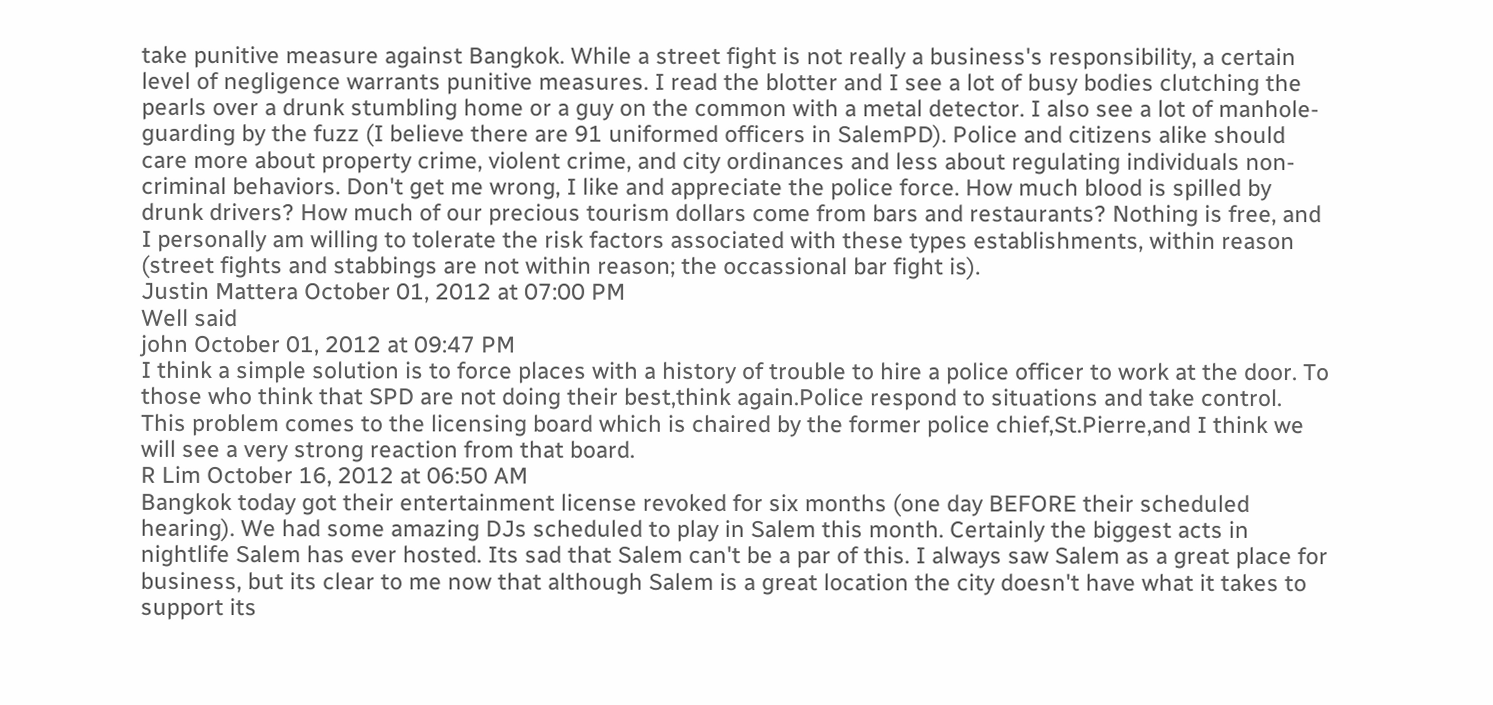take punitive measure against Bangkok. While a street fight is not really a business's responsibility, a certain level of negligence warrants punitive measures. I read the blotter and I see a lot of busy bodies clutching the pearls over a drunk stumbling home or a guy on the common with a metal detector. I also see a lot of manhole-guarding by the fuzz (I believe there are 91 uniformed officers in SalemPD). Police and citizens alike should care more about property crime, violent crime, and city ordinances and less about regulating individuals non-criminal behaviors. Don't get me wrong, I like and appreciate the police force. How much blood is spilled by drunk drivers? How much of our precious tourism dollars come from bars and restaurants? Nothing is free, and I personally am willing to tolerate the risk factors associated with these types establishments, within reason (street fights and stabbings are not within reason; the occassional bar fight is).
Justin Mattera October 01, 2012 at 07:00 PM
Well said
john October 01, 2012 at 09:47 PM
I think a simple solution is to force places with a history of trouble to hire a police officer to work at the door. To those who think that SPD are not doing their best,think again.Police respond to situations and take control. This problem comes to the licensing board which is chaired by the former police chief,St.Pierre,and I think we will see a very strong reaction from that board.
R Lim October 16, 2012 at 06:50 AM
Bangkok today got their entertainment license revoked for six months (one day BEFORE their scheduled hearing). We had some amazing DJs scheduled to play in Salem this month. Certainly the biggest acts in nightlife Salem has ever hosted. Its sad that Salem can't be a par of this. I always saw Salem as a great place for business, but its clear to me now that although Salem is a great location the city doesn't have what it takes to support its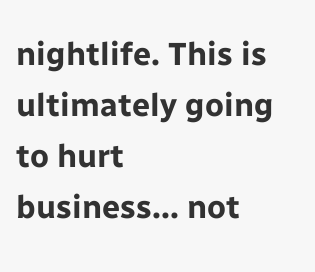nightlife. This is ultimately going to hurt business... not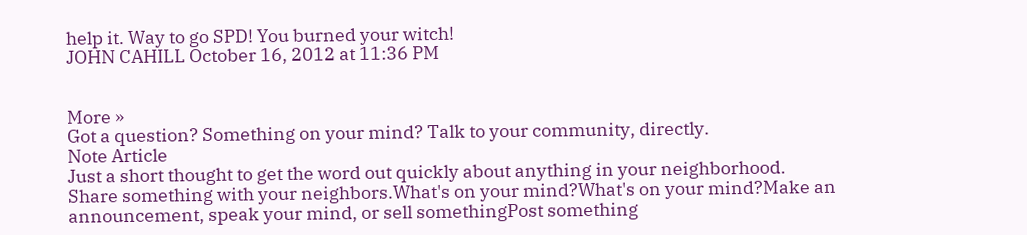help it. Way to go SPD! You burned your witch!
JOHN CAHILL October 16, 2012 at 11:36 PM


More »
Got a question? Something on your mind? Talk to your community, directly.
Note Article
Just a short thought to get the word out quickly about anything in your neighborhood.
Share something with your neighbors.What's on your mind?What's on your mind?Make an announcement, speak your mind, or sell somethingPost something